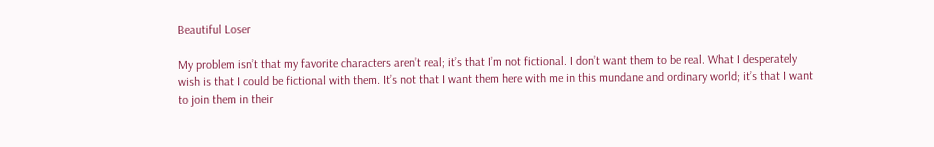Beautiful Loser

My problem isn’t that my favorite characters aren’t real; it’s that I’m not fictional. I don’t want them to be real. What I desperately wish is that I could be fictional with them. It’s not that I want them here with me in this mundane and ordinary world; it’s that I want to join them in their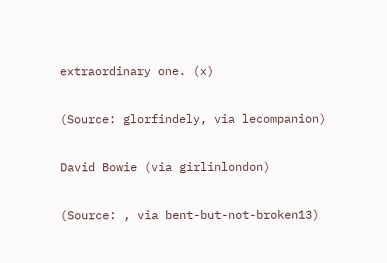extraordinary one. (x)

(Source: glorfindely, via lecompanion)

David Bowie (via girlinlondon)

(Source: , via bent-but-not-broken13)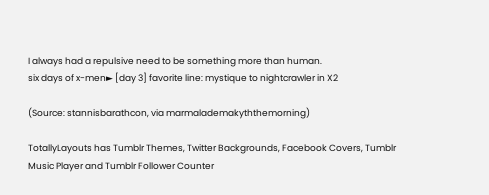I always had a repulsive need to be something more than human.
six days of x-men► [day 3] favorite line: mystique to nightcrawler in X2

(Source: stannisbarathcon, via marmalademakyththemorning)

TotallyLayouts has Tumblr Themes, Twitter Backgrounds, Facebook Covers, Tumblr Music Player and Tumblr Follower Counter